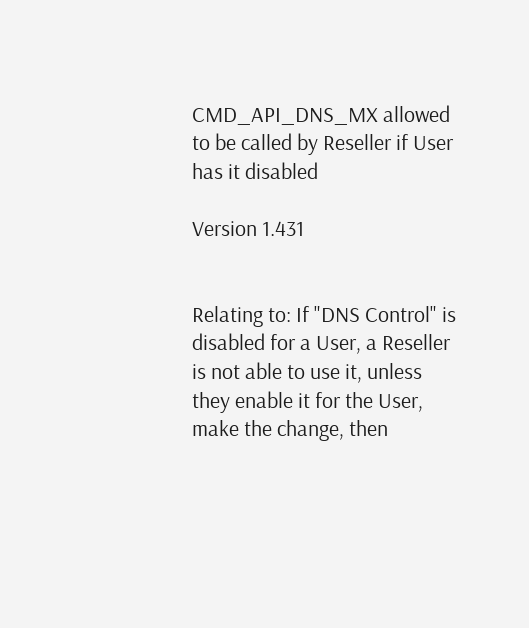CMD_API_DNS_MX allowed to be called by Reseller if User has it disabled

Version 1.431


Relating to: If "DNS Control" is disabled for a User, a Reseller is not able to use it, unless they enable it for the User, make the change, then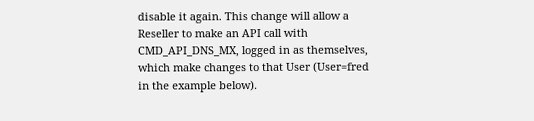disable it again. This change will allow a Reseller to make an API call with CMD_API_DNS_MX, logged in as themselves, which make changes to that User (User=fred in the example below).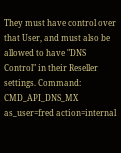They must have control over that User, and must also be allowed to have "DNS Control" in their Reseller settings. Command: CMD_API_DNS_MX as_user=fred action=internal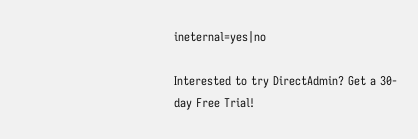ineternal=yes|no

Interested to try DirectAdmin? Get a 30-day Free Trial!